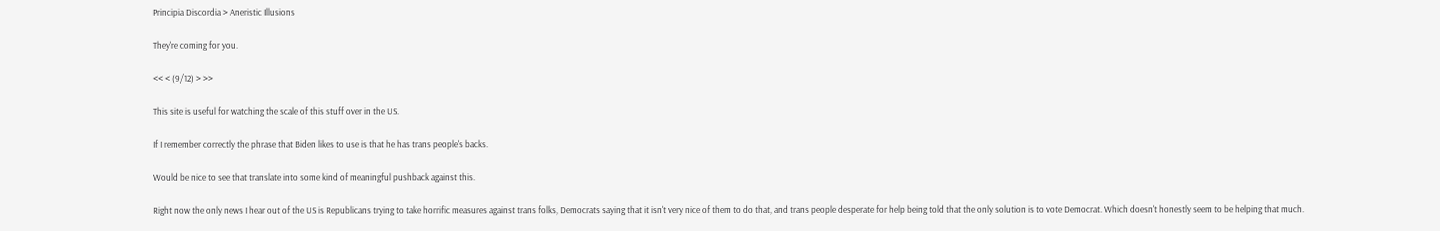Principia Discordia > Aneristic Illusions

They're coming for you.

<< < (9/12) > >>

This site is useful for watching the scale of this stuff over in the US.

If I remember correctly the phrase that Biden likes to use is that he has trans people's backs.

Would be nice to see that translate into some kind of meaningful pushback against this.

Right now the only news I hear out of the US is Republicans trying to take horrific measures against trans folks, Democrats saying that it isn't very nice of them to do that, and trans people desperate for help being told that the only solution is to vote Democrat. Which doesn't honestly seem to be helping that much.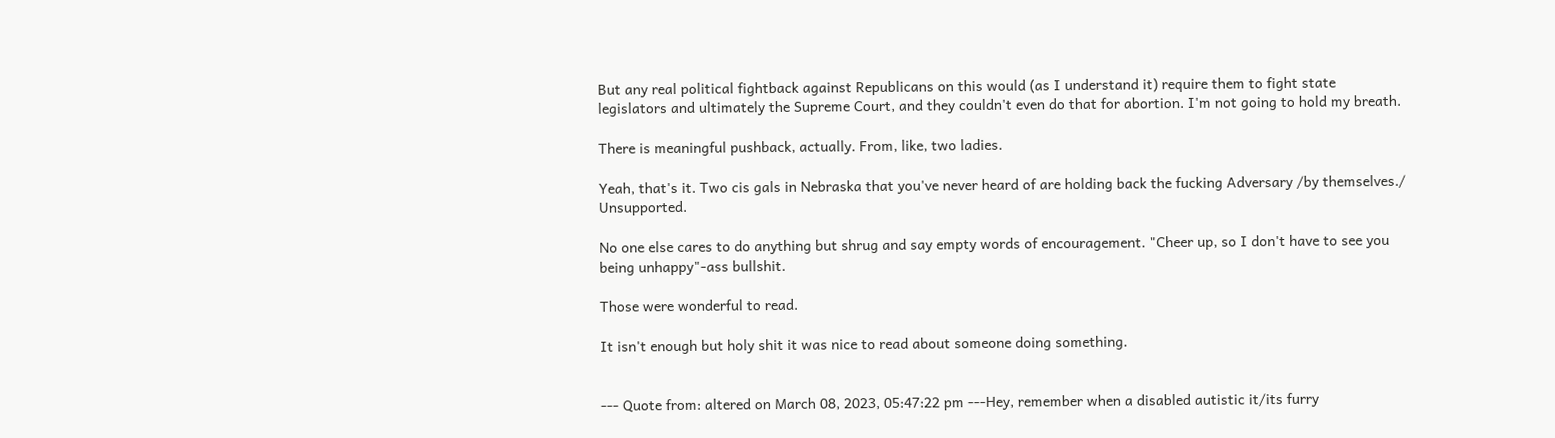But any real political fightback against Republicans on this would (as I understand it) require them to fight state legislators and ultimately the Supreme Court, and they couldn't even do that for abortion. I'm not going to hold my breath.

There is meaningful pushback, actually. From, like, two ladies.

Yeah, that's it. Two cis gals in Nebraska that you've never heard of are holding back the fucking Adversary /by themselves./ Unsupported.

No one else cares to do anything but shrug and say empty words of encouragement. "Cheer up, so I don't have to see you being unhappy"-ass bullshit.

Those were wonderful to read.

It isn't enough but holy shit it was nice to read about someone doing something.


--- Quote from: altered on March 08, 2023, 05:47:22 pm ---Hey, remember when a disabled autistic it/its furry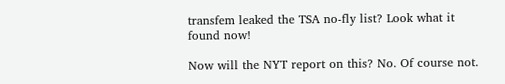transfem leaked the TSA no-fly list? Look what it found now!

Now will the NYT report on this? No. Of course not.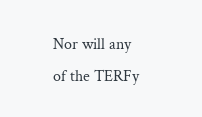Nor will any of the TERFy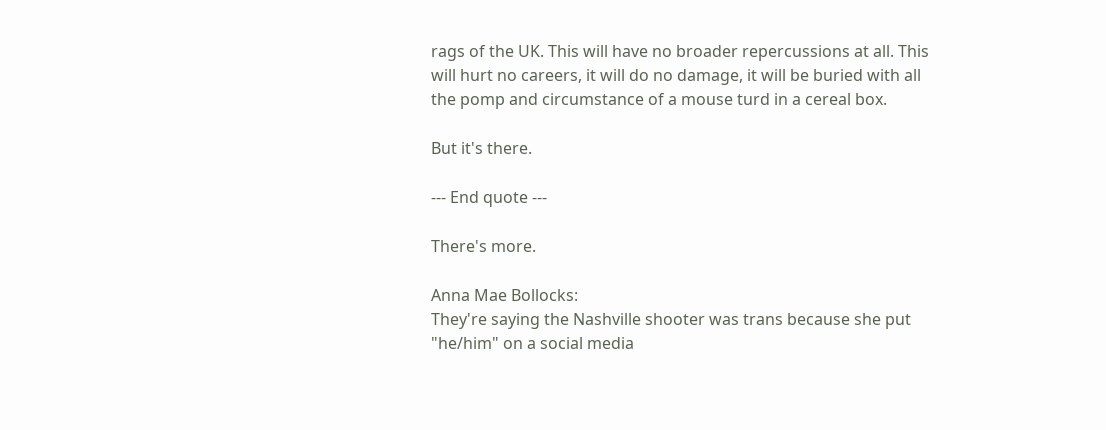rags of the UK. This will have no broader repercussions at all. This will hurt no careers, it will do no damage, it will be buried with all the pomp and circumstance of a mouse turd in a cereal box.

But it's there.

--- End quote ---

There's more.

Anna Mae Bollocks:
They're saying the Nashville shooter was trans because she put "he/him" on a social media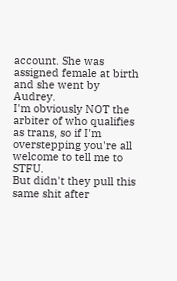account. She was assigned female at birth and she went by Audrey.
I'm obviously NOT the arbiter of who qualifies as trans, so if I'm overstepping you're all welcome to tell me to STFU.
But didn't they pull this same shit after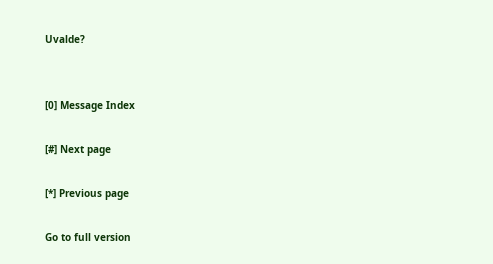Uvalde?


[0] Message Index

[#] Next page

[*] Previous page

Go to full version